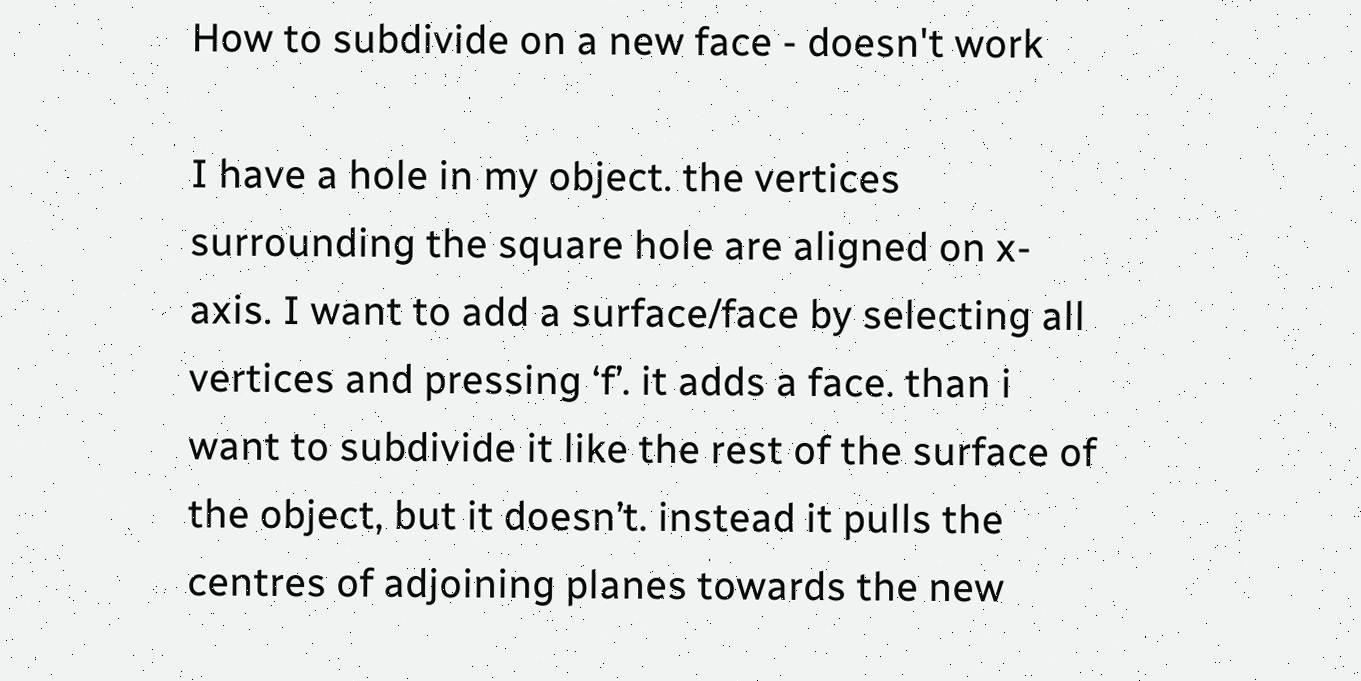How to subdivide on a new face - doesn't work

I have a hole in my object. the vertices surrounding the square hole are aligned on x-axis. I want to add a surface/face by selecting all vertices and pressing ‘f’. it adds a face. than i want to subdivide it like the rest of the surface of the object, but it doesn’t. instead it pulls the centres of adjoining planes towards the new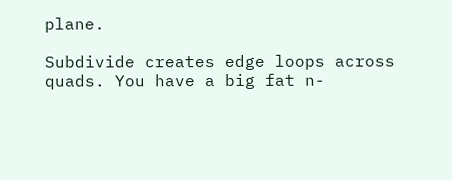plane.

Subdivide creates edge loops across quads. You have a big fat n-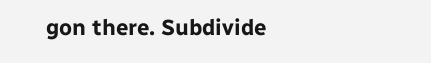gon there. Subdivide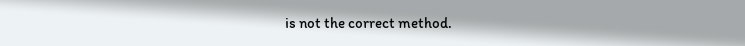is not the correct method.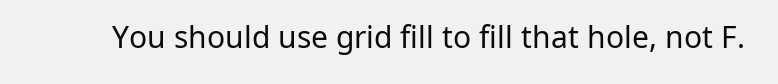You should use grid fill to fill that hole, not F.